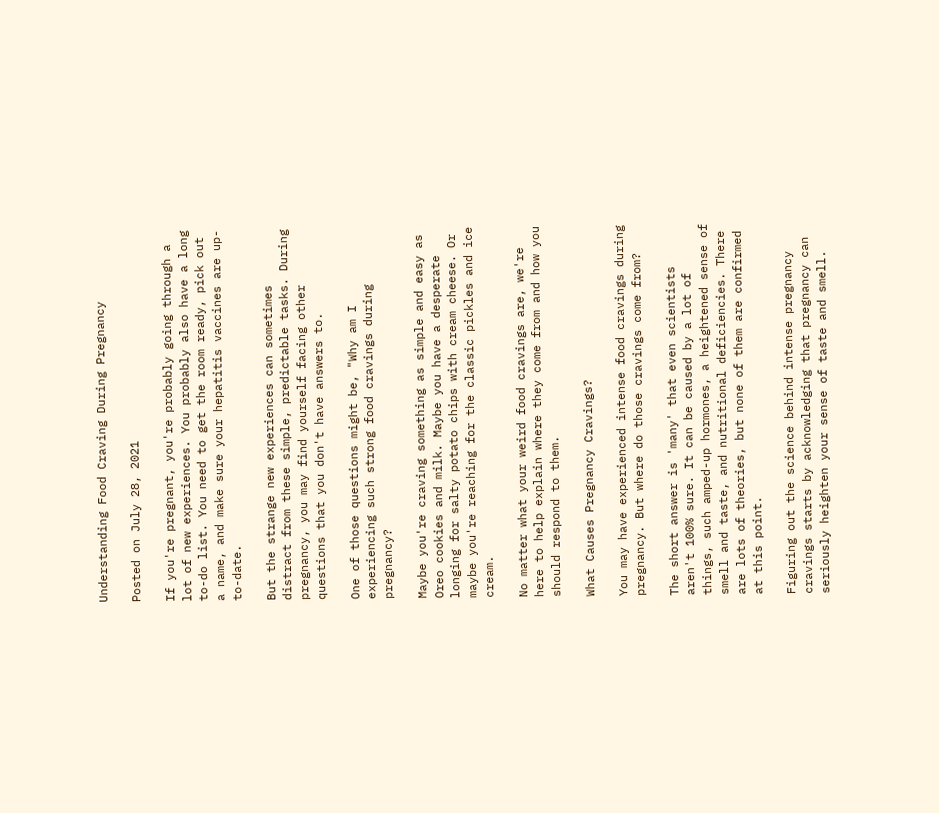Understanding Food Craving During Pregnancy

Posted on July 28, 2021

If you're pregnant, you're probably going through a lot of new experiences. You probably also have a long to-do list. You need to get the room ready, pick out a name, and make sure your hepatitis vaccines are up-to-date.

But the strange new experiences can sometimes distract from these simple, predictable tasks. During pregnancy, you may find yourself facing other questions that you don't have answers to.

One of those questions might be, "Why am I experiencing such strong food cravings during pregnancy?

Maybe you're craving something as simple and easy as Oreo cookies and milk. Maybe you have a desperate longing for salty potato chips with cream cheese. Or maybe you're reaching for the classic pickles and ice cream.

No matter what your weird food cravings are, we're here to help explain where they come from and how you should respond to them.

What Causes Pregnancy Cravings?

You may have experienced intense food cravings during pregnancy. But where do those cravings come from?

The short answer is 'many' that even scientists aren't 100% sure. It can be caused by a lot of things, such amped-up hormones, a heightened sense of smell and taste, and nutritional deficiencies. There are lots of theories, but none of them are confirmed at this point.

Figuring out the science behind intense pregnancy cravings starts by acknowledging that pregnancy can seriously heighten your sense of taste and smell.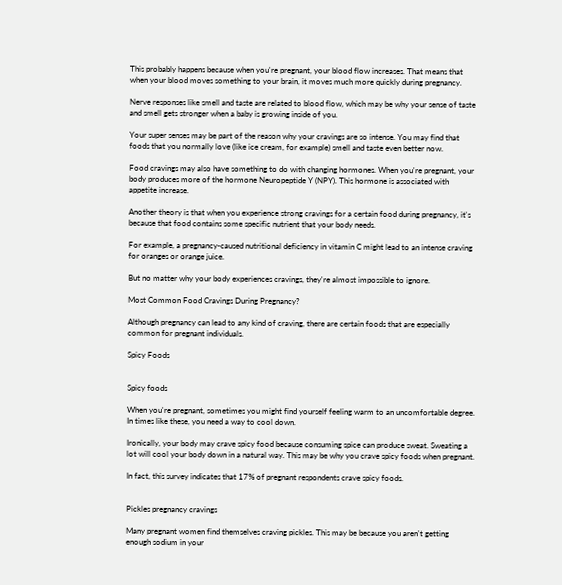This probably happens because when you're pregnant, your blood flow increases. That means that when your blood moves something to your brain, it moves much more quickly during pregnancy.

Nerve responses like smell and taste are related to blood flow, which may be why your sense of taste and smell gets stronger when a baby is growing inside of you.

Your super senses may be part of the reason why your cravings are so intense. You may find that foods that you normally love (like ice cream, for example) smell and taste even better now.

Food cravings may also have something to do with changing hormones. When you're pregnant, your body produces more of the hormone Neuropeptide Y (NPY). This hormone is associated with appetite increase.

Another theory is that when you experience strong cravings for a certain food during pregnancy, it's because that food contains some specific nutrient that your body needs.

For example, a pregnancy-caused nutritional deficiency in vitamin C might lead to an intense craving for oranges or orange juice.

But no matter why your body experiences cravings, they're almost impossible to ignore.

Most Common Food Cravings During Pregnancy?

Although pregnancy can lead to any kind of craving, there are certain foods that are especially common for pregnant individuals.

Spicy Foods


Spicy foods

When you're pregnant, sometimes you might find yourself feeling warm to an uncomfortable degree. In times like these, you need a way to cool down.

Ironically, your body may crave spicy food because consuming spice can produce sweat. Sweating a lot will cool your body down in a natural way. This may be why you crave spicy foods when pregnant.

In fact, this survey indicates that 17% of pregnant respondents crave spicy foods.


Pickles pregnancy cravings

Many pregnant women find themselves craving pickles. This may be because you aren't getting enough sodium in your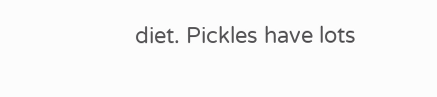diet. Pickles have lots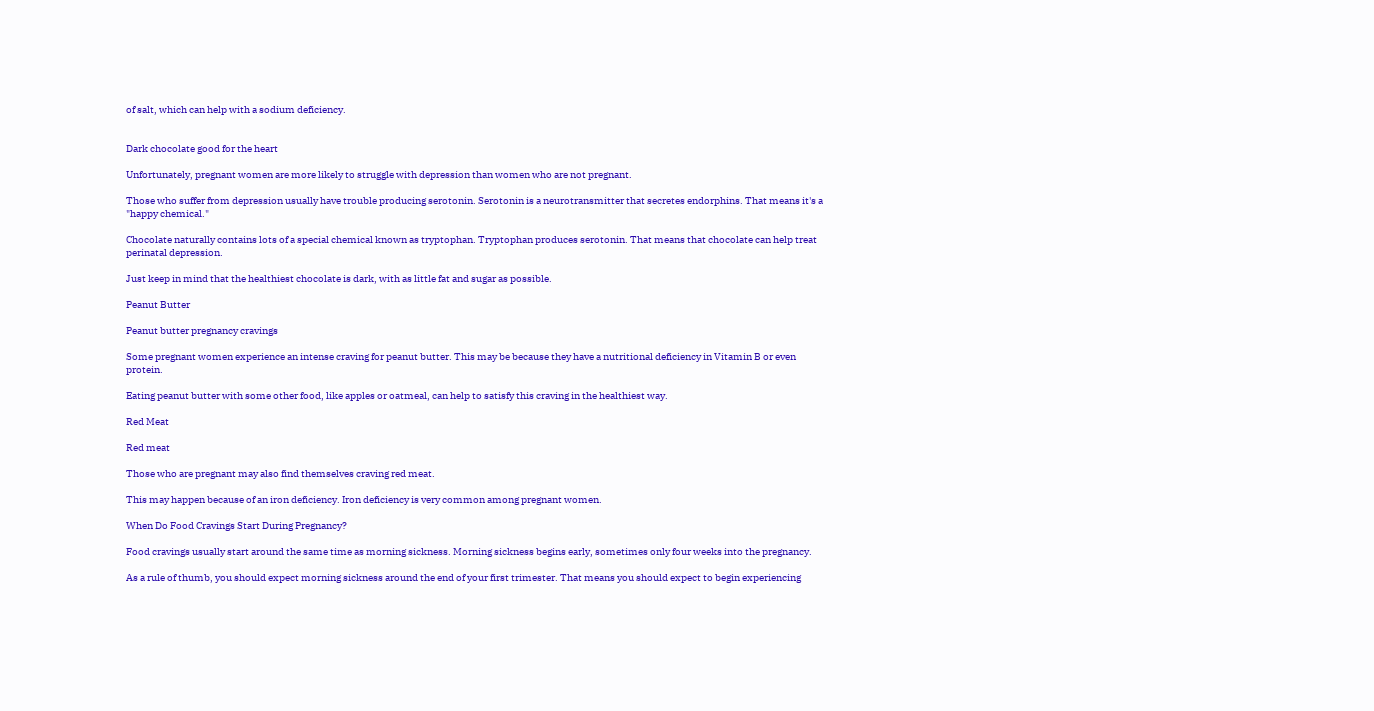of salt, which can help with a sodium deficiency.


Dark chocolate good for the heart

Unfortunately, pregnant women are more likely to struggle with depression than women who are not pregnant.

Those who suffer from depression usually have trouble producing serotonin. Serotonin is a neurotransmitter that secretes endorphins. That means it's a "happy chemical."

Chocolate naturally contains lots of a special chemical known as tryptophan. Tryptophan produces serotonin. That means that chocolate can help treat perinatal depression.

Just keep in mind that the healthiest chocolate is dark, with as little fat and sugar as possible.

Peanut Butter

Peanut butter pregnancy cravings

Some pregnant women experience an intense craving for peanut butter. This may be because they have a nutritional deficiency in Vitamin B or even protein.

Eating peanut butter with some other food, like apples or oatmeal, can help to satisfy this craving in the healthiest way.

Red Meat

Red meat

Those who are pregnant may also find themselves craving red meat.

This may happen because of an iron deficiency. Iron deficiency is very common among pregnant women.

When Do Food Cravings Start During Pregnancy?

Food cravings usually start around the same time as morning sickness. Morning sickness begins early, sometimes only four weeks into the pregnancy.

As a rule of thumb, you should expect morning sickness around the end of your first trimester. That means you should expect to begin experiencing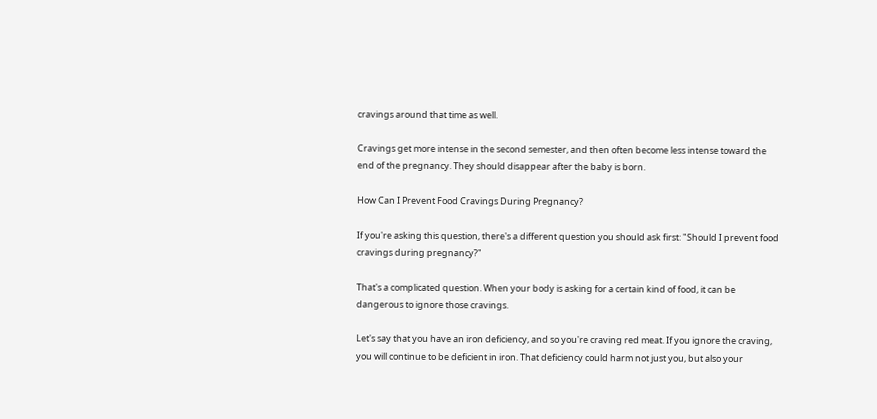cravings around that time as well.

Cravings get more intense in the second semester, and then often become less intense toward the end of the pregnancy. They should disappear after the baby is born.

How Can I Prevent Food Cravings During Pregnancy?

If you're asking this question, there's a different question you should ask first: "Should I prevent food cravings during pregnancy?"

That's a complicated question. When your body is asking for a certain kind of food, it can be dangerous to ignore those cravings.

Let's say that you have an iron deficiency, and so you're craving red meat. If you ignore the craving, you will continue to be deficient in iron. That deficiency could harm not just you, but also your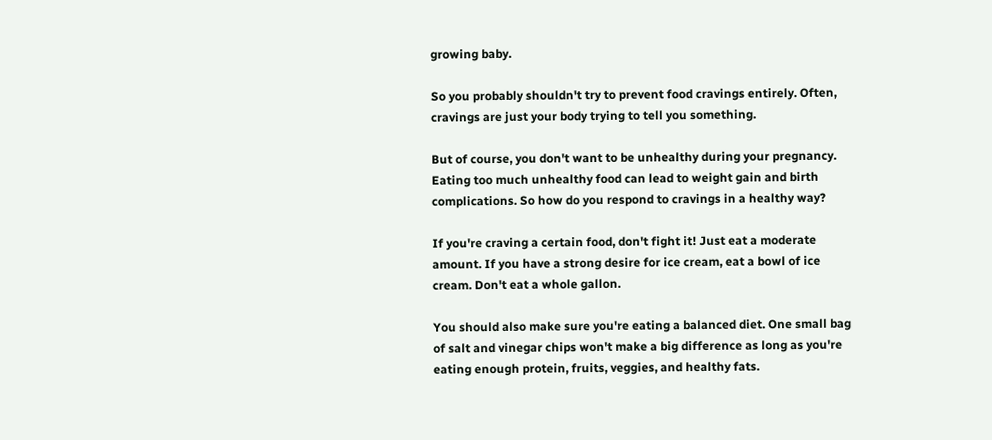growing baby.

So you probably shouldn't try to prevent food cravings entirely. Often, cravings are just your body trying to tell you something.

But of course, you don't want to be unhealthy during your pregnancy. Eating too much unhealthy food can lead to weight gain and birth complications. So how do you respond to cravings in a healthy way?

If you're craving a certain food, don't fight it! Just eat a moderate amount. If you have a strong desire for ice cream, eat a bowl of ice cream. Don't eat a whole gallon.

You should also make sure you're eating a balanced diet. One small bag of salt and vinegar chips won't make a big difference as long as you're eating enough protein, fruits, veggies, and healthy fats.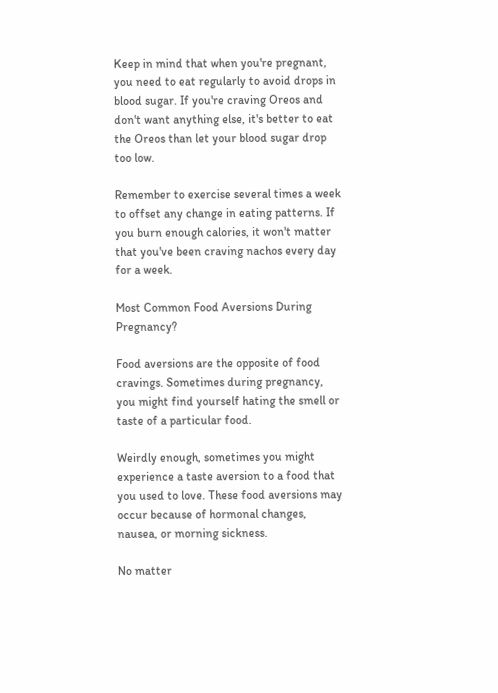Keep in mind that when you're pregnant, you need to eat regularly to avoid drops in blood sugar. If you're craving Oreos and don't want anything else, it's better to eat the Oreos than let your blood sugar drop too low.

Remember to exercise several times a week to offset any change in eating patterns. If you burn enough calories, it won't matter that you've been craving nachos every day for a week.

Most Common Food Aversions During Pregnancy?

Food aversions are the opposite of food cravings. Sometimes during pregnancy, you might find yourself hating the smell or taste of a particular food.

Weirdly enough, sometimes you might experience a taste aversion to a food that you used to love. These food aversions may occur because of hormonal changes, nausea, or morning sickness.

No matter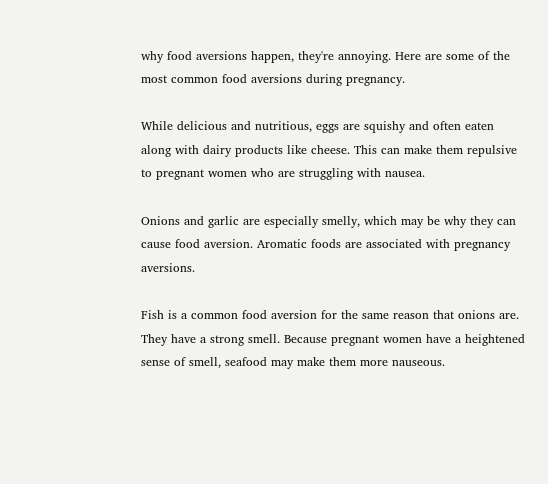why food aversions happen, they're annoying. Here are some of the most common food aversions during pregnancy.

While delicious and nutritious, eggs are squishy and often eaten along with dairy products like cheese. This can make them repulsive to pregnant women who are struggling with nausea.

Onions and garlic are especially smelly, which may be why they can cause food aversion. Aromatic foods are associated with pregnancy aversions.

Fish is a common food aversion for the same reason that onions are. They have a strong smell. Because pregnant women have a heightened sense of smell, seafood may make them more nauseous.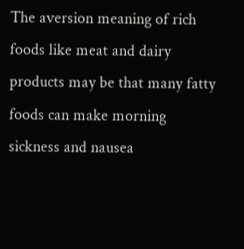The aversion meaning of rich foods like meat and dairy products may be that many fatty foods can make morning sickness and nausea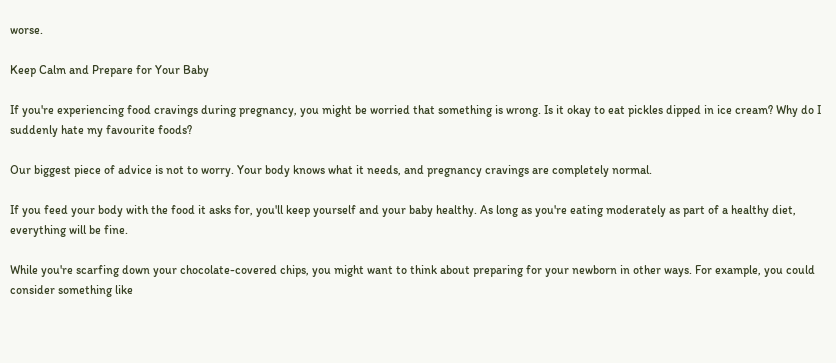worse.

Keep Calm and Prepare for Your Baby

If you're experiencing food cravings during pregnancy, you might be worried that something is wrong. Is it okay to eat pickles dipped in ice cream? Why do I suddenly hate my favourite foods?

Our biggest piece of advice is not to worry. Your body knows what it needs, and pregnancy cravings are completely normal.

If you feed your body with the food it asks for, you'll keep yourself and your baby healthy. As long as you're eating moderately as part of a healthy diet, everything will be fine.

While you're scarfing down your chocolate-covered chips, you might want to think about preparing for your newborn in other ways. For example, you could consider something like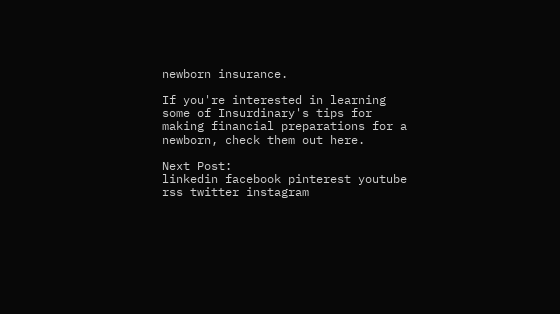newborn insurance.

If you're interested in learning some of Insurdinary's tips for making financial preparations for a newborn, check them out here.

Next Post:
linkedin facebook pinterest youtube rss twitter instagram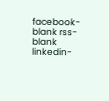facebook-blank rss-blank linkedin-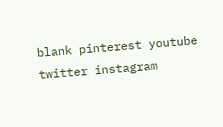blank pinterest youtube twitter instagram